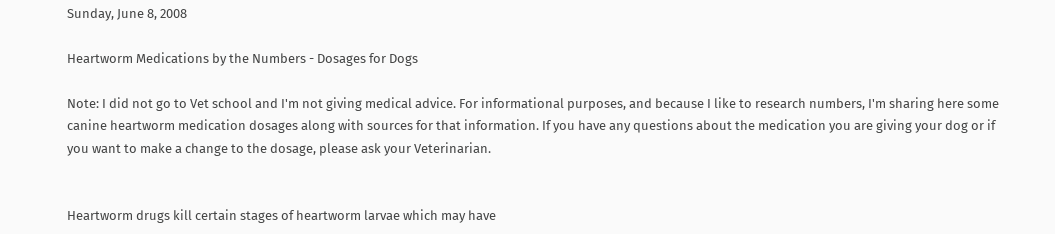Sunday, June 8, 2008

Heartworm Medications by the Numbers - Dosages for Dogs

Note: I did not go to Vet school and I'm not giving medical advice. For informational purposes, and because I like to research numbers, I'm sharing here some canine heartworm medication dosages along with sources for that information. If you have any questions about the medication you are giving your dog or if you want to make a change to the dosage, please ask your Veterinarian.


Heartworm drugs kill certain stages of heartworm larvae which may have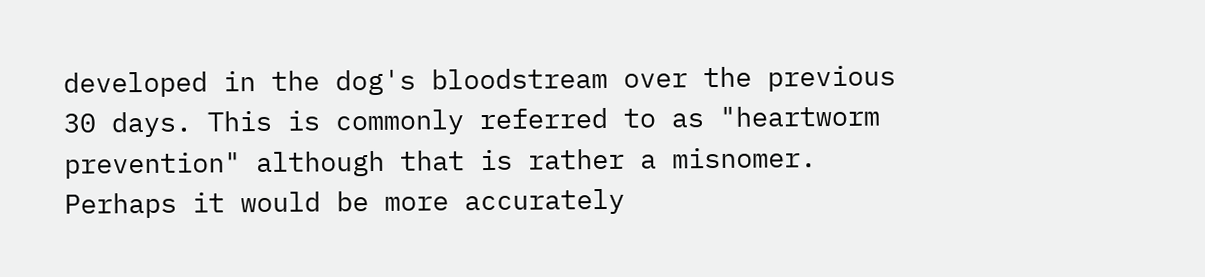developed in the dog's bloodstream over the previous 30 days. This is commonly referred to as "heartworm prevention" although that is rather a misnomer. Perhaps it would be more accurately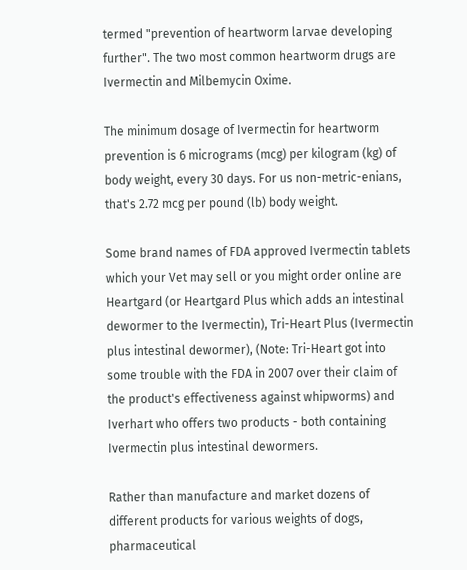termed "prevention of heartworm larvae developing further". The two most common heartworm drugs are Ivermectin and Milbemycin Oxime.

The minimum dosage of Ivermectin for heartworm prevention is 6 micrograms (mcg) per kilogram (kg) of body weight, every 30 days. For us non-metric-enians, that's 2.72 mcg per pound (lb) body weight.

Some brand names of FDA approved Ivermectin tablets which your Vet may sell or you might order online are Heartgard (or Heartgard Plus which adds an intestinal dewormer to the Ivermectin), Tri-Heart Plus (Ivermectin plus intestinal dewormer), (Note: Tri-Heart got into some trouble with the FDA in 2007 over their claim of the product's effectiveness against whipworms) and Iverhart who offers two products - both containing Ivermectin plus intestinal dewormers.

Rather than manufacture and market dozens of different products for various weights of dogs, pharmaceutical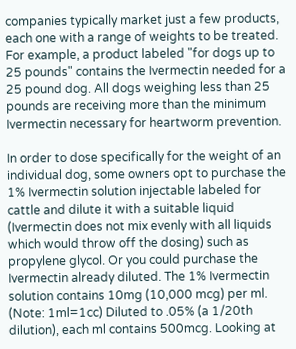companies typically market just a few products, each one with a range of weights to be treated. For example, a product labeled "for dogs up to 25 pounds" contains the Ivermectin needed for a 25 pound dog. All dogs weighing less than 25 pounds are receiving more than the minimum Ivermectin necessary for heartworm prevention.

In order to dose specifically for the weight of an individual dog, some owners opt to purchase the 1% Ivermectin solution injectable labeled for cattle and dilute it with a suitable liquid (Ivermectin does not mix evenly with all liquids which would throw off the dosing) such as propylene glycol. Or you could purchase the Ivermectin already diluted. The 1% Ivermectin solution contains 10mg (10,000 mcg) per ml. (Note: 1ml=1cc) Diluted to .05% (a 1/20th dilution), each ml contains 500mcg. Looking at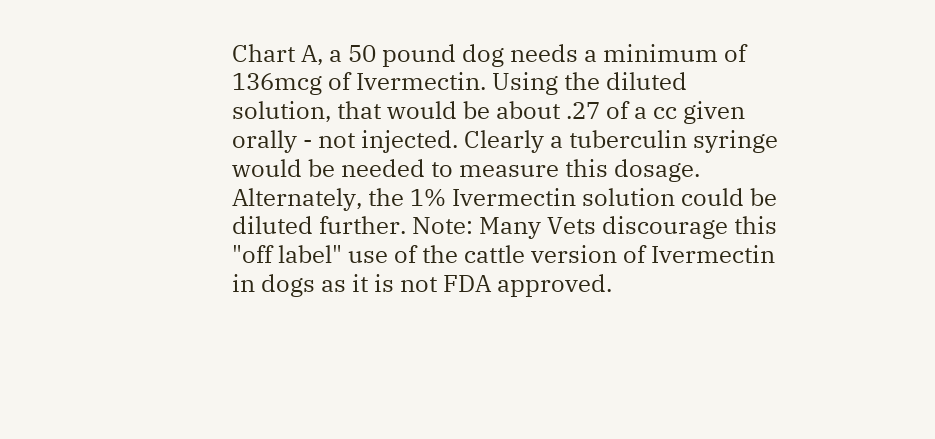Chart A, a 50 pound dog needs a minimum of 136mcg of Ivermectin. Using the diluted solution, that would be about .27 of a cc given orally - not injected. Clearly a tuberculin syringe would be needed to measure this dosage. Alternately, the 1% Ivermectin solution could be diluted further. Note: Many Vets discourage this "off label" use of the cattle version of Ivermectin in dogs as it is not FDA approved.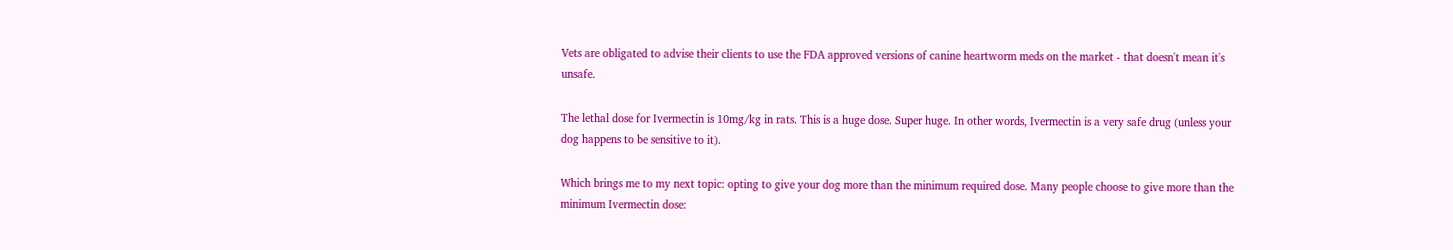Vets are obligated to advise their clients to use the FDA approved versions of canine heartworm meds on the market - that doesn't mean it's unsafe.

The lethal dose for Ivermectin is 10mg/kg in rats. This is a huge dose. Super huge. In other words, Ivermectin is a very safe drug (unless your dog happens to be sensitive to it).

Which brings me to my next topic: opting to give your dog more than the minimum required dose. Many people choose to give more than the minimum Ivermectin dose: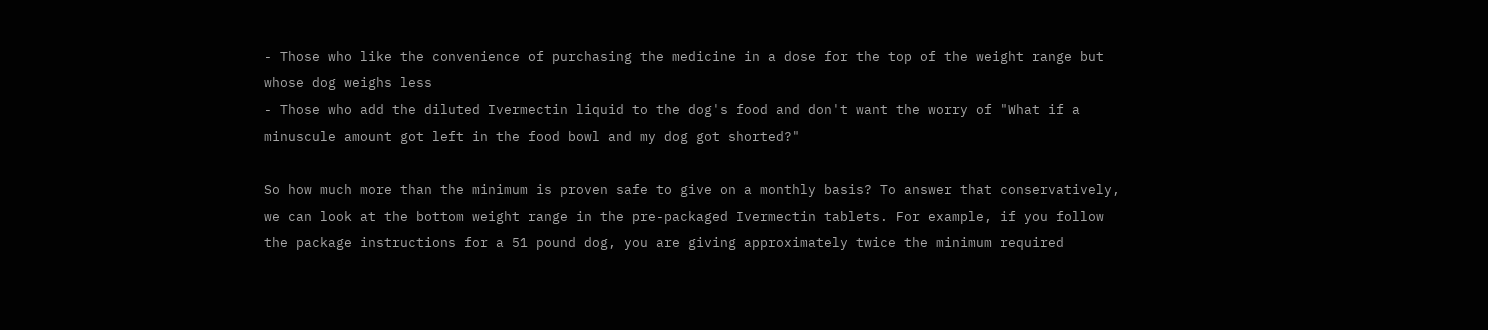- Those who like the convenience of purchasing the medicine in a dose for the top of the weight range but whose dog weighs less
- Those who add the diluted Ivermectin liquid to the dog's food and don't want the worry of "What if a minuscule amount got left in the food bowl and my dog got shorted?"

So how much more than the minimum is proven safe to give on a monthly basis? To answer that conservatively, we can look at the bottom weight range in the pre-packaged Ivermectin tablets. For example, if you follow the package instructions for a 51 pound dog, you are giving approximately twice the minimum required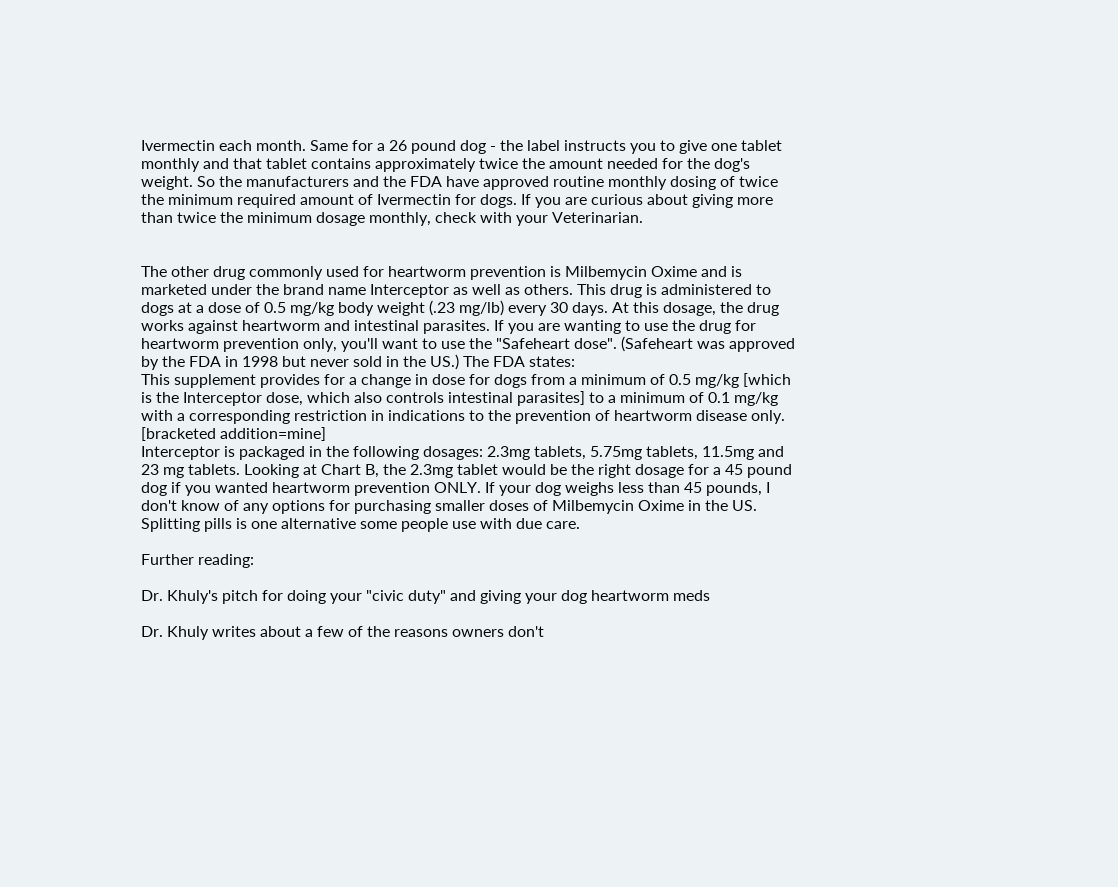Ivermectin each month. Same for a 26 pound dog - the label instructs you to give one tablet monthly and that tablet contains approximately twice the amount needed for the dog's weight. So the manufacturers and the FDA have approved routine monthly dosing of twice the minimum required amount of Ivermectin for dogs. If you are curious about giving more than twice the minimum dosage monthly, check with your Veterinarian.


The other drug commonly used for heartworm prevention is Milbemycin Oxime and is marketed under the brand name Interceptor as well as others. This drug is administered to dogs at a dose of 0.5 mg/kg body weight (.23 mg/lb) every 30 days. At this dosage, the drug works against heartworm and intestinal parasites. If you are wanting to use the drug for heartworm prevention only, you'll want to use the "Safeheart dose". (Safeheart was approved by the FDA in 1998 but never sold in the US.) The FDA states:
This supplement provides for a change in dose for dogs from a minimum of 0.5 mg/kg [which is the Interceptor dose, which also controls intestinal parasites] to a minimum of 0.1 mg/kg with a corresponding restriction in indications to the prevention of heartworm disease only. [bracketed addition=mine]
Interceptor is packaged in the following dosages: 2.3mg tablets, 5.75mg tablets, 11.5mg and 23 mg tablets. Looking at Chart B, the 2.3mg tablet would be the right dosage for a 45 pound dog if you wanted heartworm prevention ONLY. If your dog weighs less than 45 pounds, I don't know of any options for purchasing smaller doses of Milbemycin Oxime in the US. Splitting pills is one alternative some people use with due care.

Further reading:

Dr. Khuly's pitch for doing your "civic duty" and giving your dog heartworm meds

Dr. Khuly writes about a few of the reasons owners don't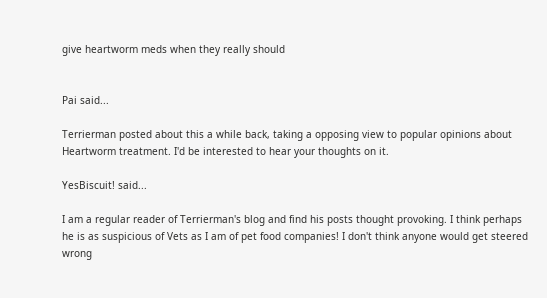give heartworm meds when they really should


Pai said...

Terrierman posted about this a while back, taking a opposing view to popular opinions about Heartworm treatment. I'd be interested to hear your thoughts on it.

YesBiscuit! said...

I am a regular reader of Terrierman's blog and find his posts thought provoking. I think perhaps he is as suspicious of Vets as I am of pet food companies! I don't think anyone would get steered wrong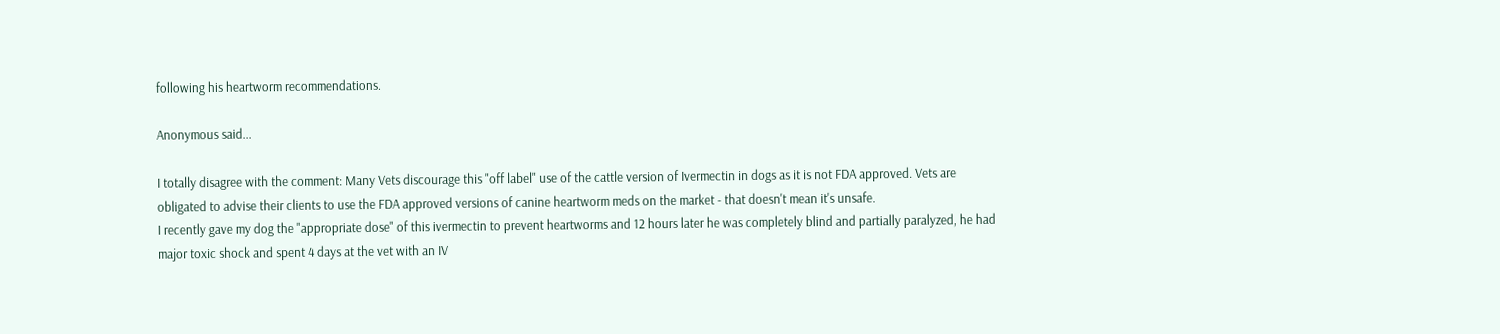following his heartworm recommendations.

Anonymous said...

I totally disagree with the comment: Many Vets discourage this "off label" use of the cattle version of Ivermectin in dogs as it is not FDA approved. Vets are obligated to advise their clients to use the FDA approved versions of canine heartworm meds on the market - that doesn't mean it's unsafe.
I recently gave my dog the "appropriate dose" of this ivermectin to prevent heartworms and 12 hours later he was completely blind and partially paralyzed, he had major toxic shock and spent 4 days at the vet with an IV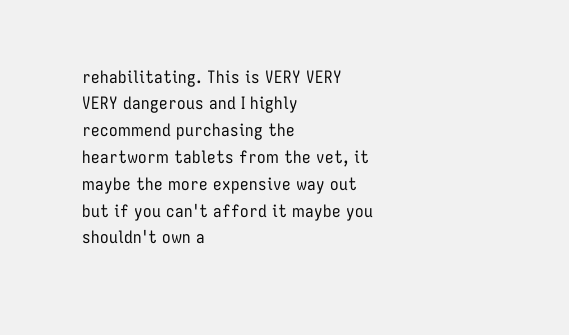rehabilitating. This is VERY VERY VERY dangerous and I highly recommend purchasing the heartworm tablets from the vet, it maybe the more expensive way out but if you can't afford it maybe you shouldn't own a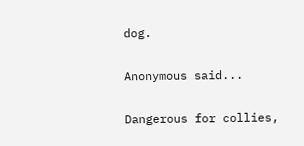dog.

Anonymous said...

Dangerous for collies,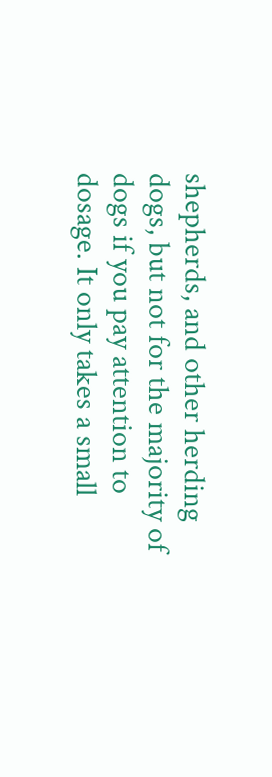shepherds, and other herding dogs, but not for the majority of dogs if you pay attention to dosage. It only takes a small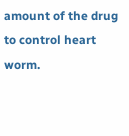amount of the drug to control heart worm.